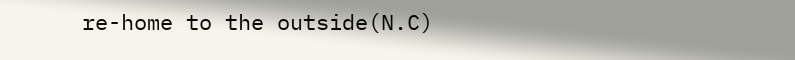re-home to the outside(N.C)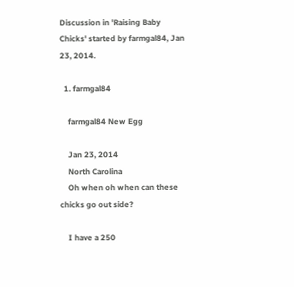Discussion in 'Raising Baby Chicks' started by farmgal84, Jan 23, 2014.

  1. farmgal84

    farmgal84 New Egg

    Jan 23, 2014
    North Carolina
    Oh when oh when can these chicks go out side?

    I have a 250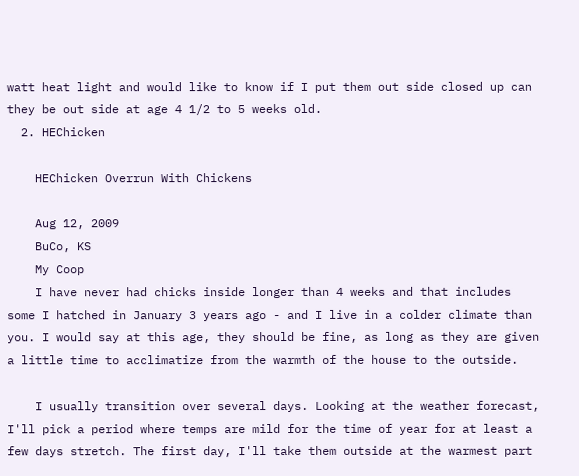watt heat light and would like to know if I put them out side closed up can they be out side at age 4 1/2 to 5 weeks old.
  2. HEChicken

    HEChicken Overrun With Chickens

    Aug 12, 2009
    BuCo, KS
    My Coop
    I have never had chicks inside longer than 4 weeks and that includes some I hatched in January 3 years ago - and I live in a colder climate than you. I would say at this age, they should be fine, as long as they are given a little time to acclimatize from the warmth of the house to the outside.

    I usually transition over several days. Looking at the weather forecast, I'll pick a period where temps are mild for the time of year for at least a few days stretch. The first day, I'll take them outside at the warmest part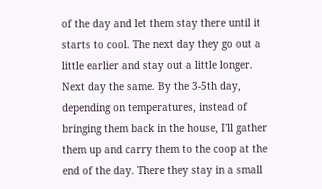of the day and let them stay there until it starts to cool. The next day they go out a little earlier and stay out a little longer. Next day the same. By the 3-5th day, depending on temperatures, instead of bringing them back in the house, I'll gather them up and carry them to the coop at the end of the day. There they stay in a small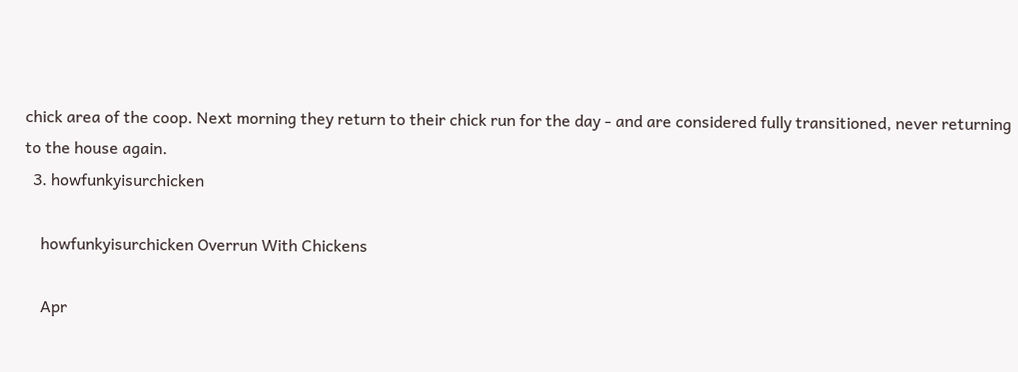chick area of the coop. Next morning they return to their chick run for the day - and are considered fully transitioned, never returning to the house again.
  3. howfunkyisurchicken

    howfunkyisurchicken Overrun With Chickens

    Apr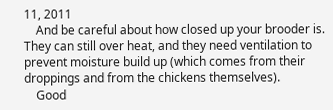11, 2011
    And be careful about how closed up your brooder is. They can still over heat, and they need ventilation to prevent moisture build up (which comes from their droppings and from the chickens themselves).
    Good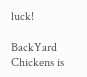luck!

BackYard Chickens is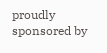proudly sponsored by